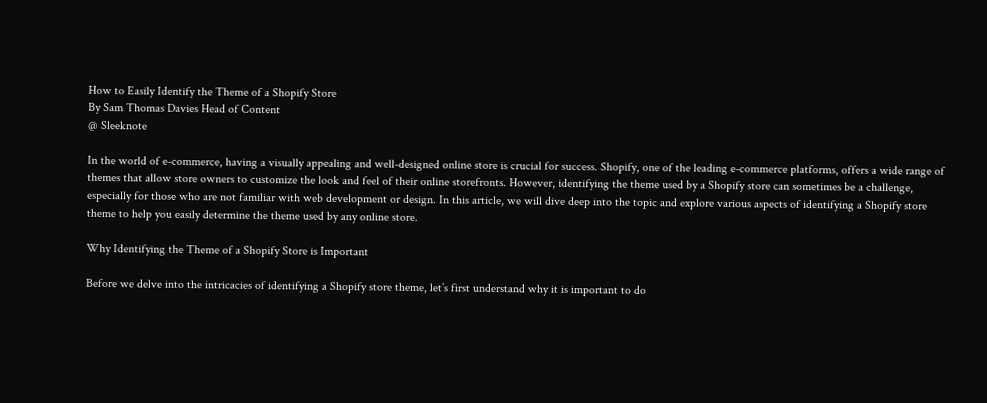How to Easily Identify the Theme of a Shopify Store
By Sam Thomas Davies Head of Content
@ Sleeknote

In the world of e-commerce, having a visually appealing and well-designed online store is crucial for success. Shopify, one of the leading e-commerce platforms, offers a wide range of themes that allow store owners to customize the look and feel of their online storefronts. However, identifying the theme used by a Shopify store can sometimes be a challenge, especially for those who are not familiar with web development or design. In this article, we will dive deep into the topic and explore various aspects of identifying a Shopify store theme to help you easily determine the theme used by any online store.

Why Identifying the Theme of a Shopify Store is Important

Before we delve into the intricacies of identifying a Shopify store theme, let’s first understand why it is important to do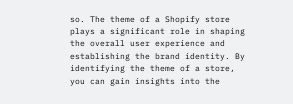so. The theme of a Shopify store plays a significant role in shaping the overall user experience and establishing the brand identity. By identifying the theme of a store, you can gain insights into the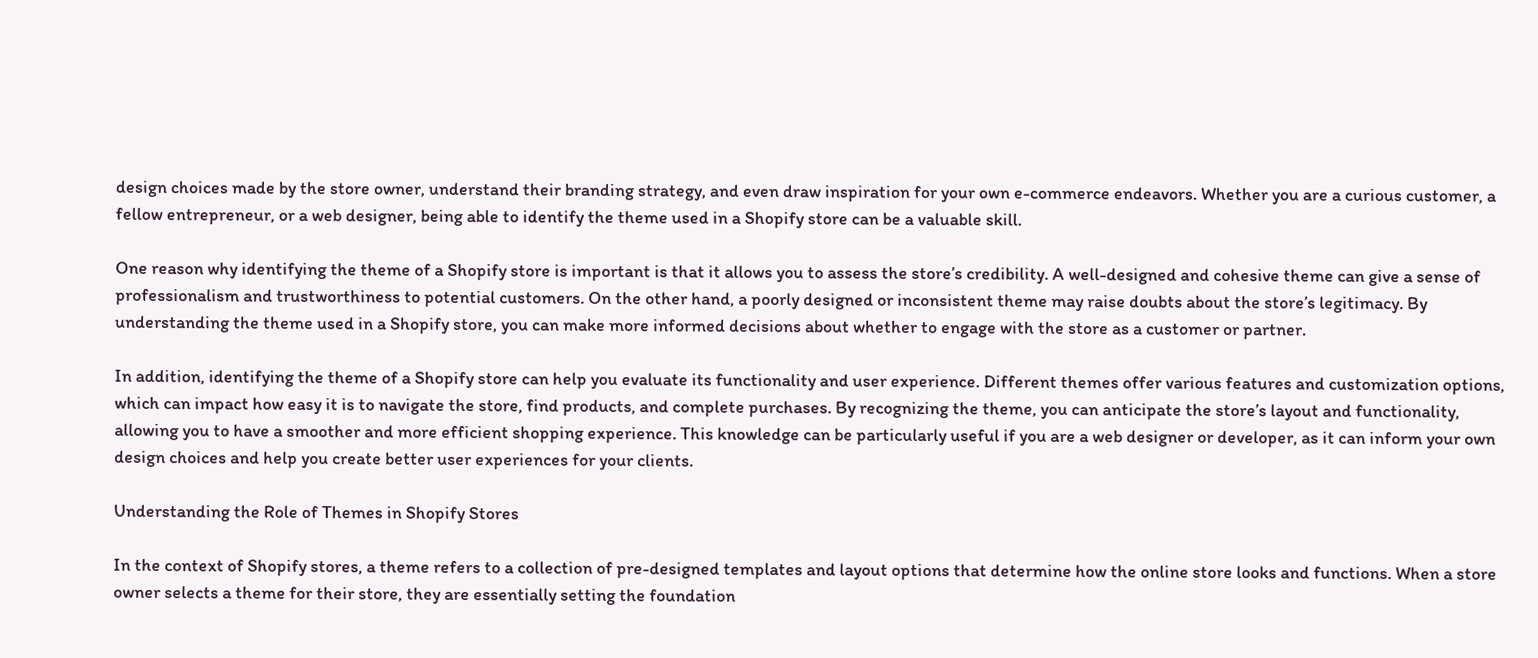design choices made by the store owner, understand their branding strategy, and even draw inspiration for your own e-commerce endeavors. Whether you are a curious customer, a fellow entrepreneur, or a web designer, being able to identify the theme used in a Shopify store can be a valuable skill.

One reason why identifying the theme of a Shopify store is important is that it allows you to assess the store’s credibility. A well-designed and cohesive theme can give a sense of professionalism and trustworthiness to potential customers. On the other hand, a poorly designed or inconsistent theme may raise doubts about the store’s legitimacy. By understanding the theme used in a Shopify store, you can make more informed decisions about whether to engage with the store as a customer or partner.

In addition, identifying the theme of a Shopify store can help you evaluate its functionality and user experience. Different themes offer various features and customization options, which can impact how easy it is to navigate the store, find products, and complete purchases. By recognizing the theme, you can anticipate the store’s layout and functionality, allowing you to have a smoother and more efficient shopping experience. This knowledge can be particularly useful if you are a web designer or developer, as it can inform your own design choices and help you create better user experiences for your clients.

Understanding the Role of Themes in Shopify Stores

In the context of Shopify stores, a theme refers to a collection of pre-designed templates and layout options that determine how the online store looks and functions. When a store owner selects a theme for their store, they are essentially setting the foundation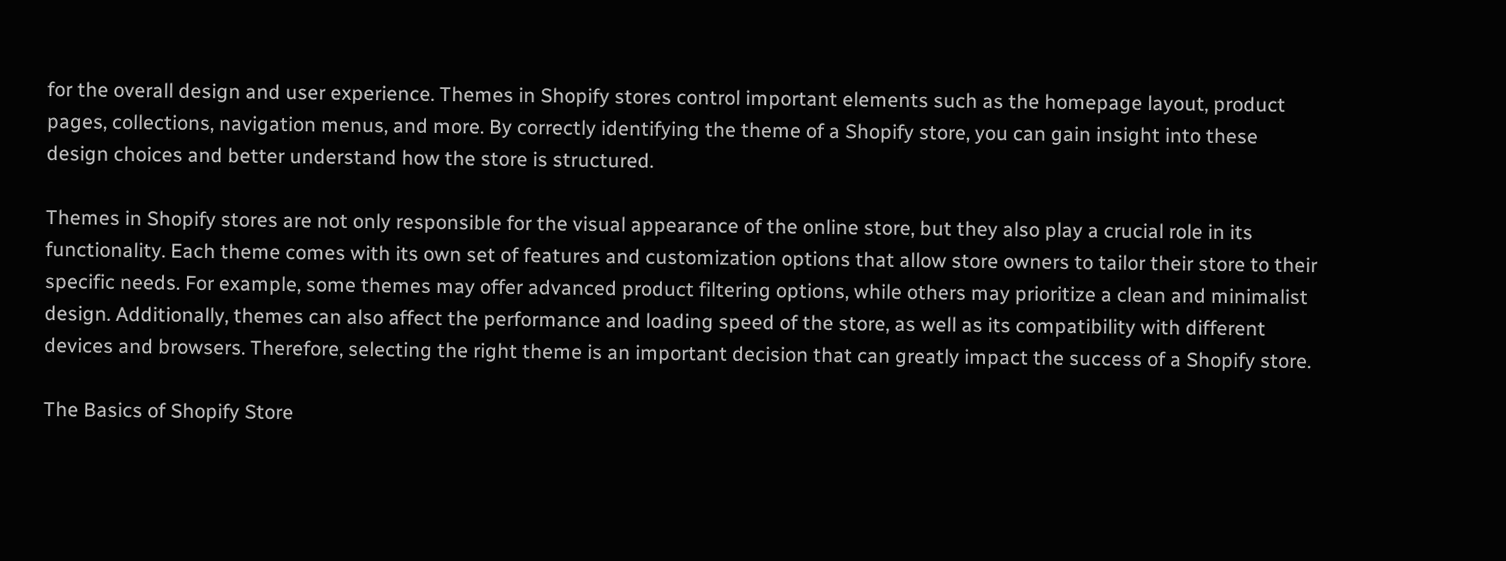for the overall design and user experience. Themes in Shopify stores control important elements such as the homepage layout, product pages, collections, navigation menus, and more. By correctly identifying the theme of a Shopify store, you can gain insight into these design choices and better understand how the store is structured.

Themes in Shopify stores are not only responsible for the visual appearance of the online store, but they also play a crucial role in its functionality. Each theme comes with its own set of features and customization options that allow store owners to tailor their store to their specific needs. For example, some themes may offer advanced product filtering options, while others may prioritize a clean and minimalist design. Additionally, themes can also affect the performance and loading speed of the store, as well as its compatibility with different devices and browsers. Therefore, selecting the right theme is an important decision that can greatly impact the success of a Shopify store.

The Basics of Shopify Store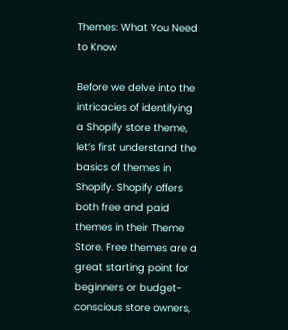Themes: What You Need to Know

Before we delve into the intricacies of identifying a Shopify store theme, let’s first understand the basics of themes in Shopify. Shopify offers both free and paid themes in their Theme Store. Free themes are a great starting point for beginners or budget-conscious store owners,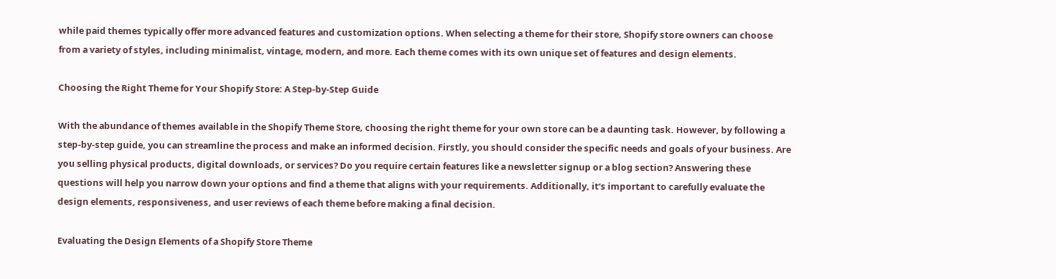while paid themes typically offer more advanced features and customization options. When selecting a theme for their store, Shopify store owners can choose from a variety of styles, including minimalist, vintage, modern, and more. Each theme comes with its own unique set of features and design elements.

Choosing the Right Theme for Your Shopify Store: A Step-by-Step Guide

With the abundance of themes available in the Shopify Theme Store, choosing the right theme for your own store can be a daunting task. However, by following a step-by-step guide, you can streamline the process and make an informed decision. Firstly, you should consider the specific needs and goals of your business. Are you selling physical products, digital downloads, or services? Do you require certain features like a newsletter signup or a blog section? Answering these questions will help you narrow down your options and find a theme that aligns with your requirements. Additionally, it’s important to carefully evaluate the design elements, responsiveness, and user reviews of each theme before making a final decision.

Evaluating the Design Elements of a Shopify Store Theme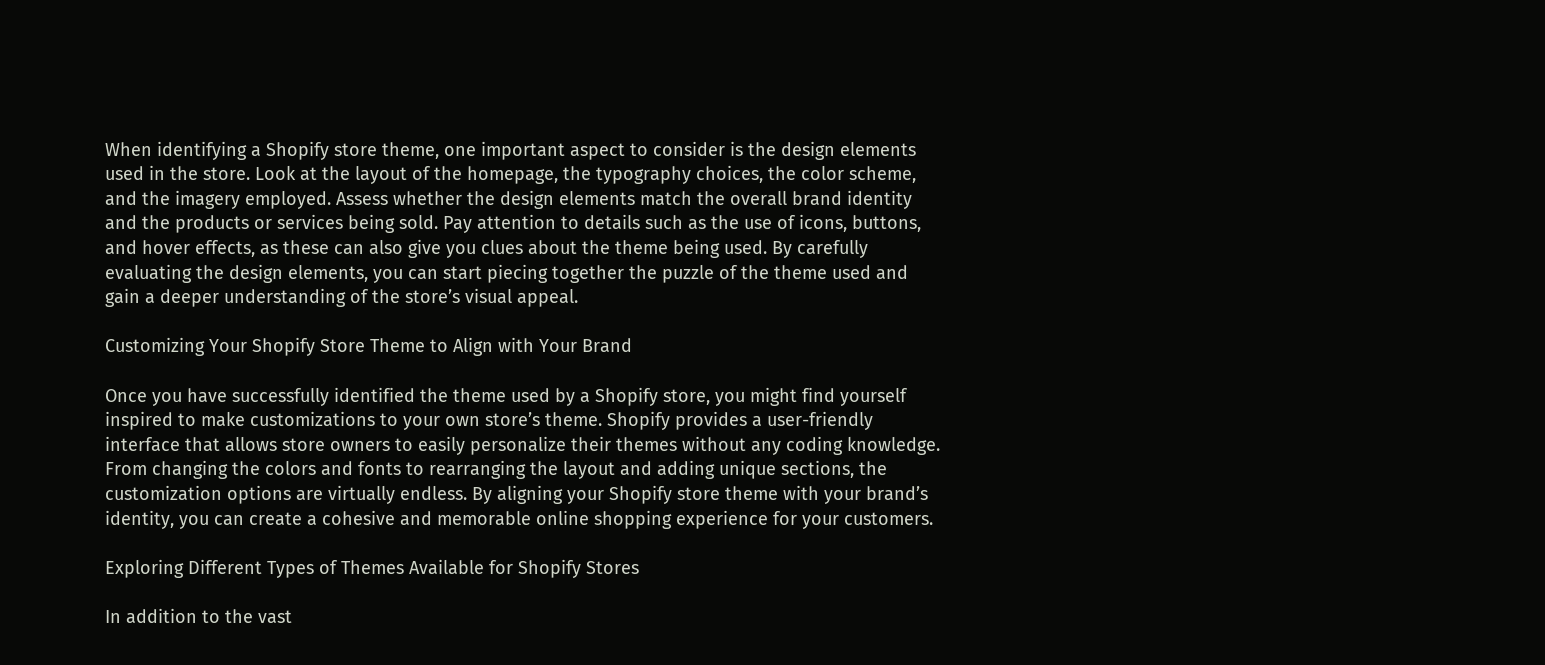When identifying a Shopify store theme, one important aspect to consider is the design elements used in the store. Look at the layout of the homepage, the typography choices, the color scheme, and the imagery employed. Assess whether the design elements match the overall brand identity and the products or services being sold. Pay attention to details such as the use of icons, buttons, and hover effects, as these can also give you clues about the theme being used. By carefully evaluating the design elements, you can start piecing together the puzzle of the theme used and gain a deeper understanding of the store’s visual appeal.

Customizing Your Shopify Store Theme to Align with Your Brand

Once you have successfully identified the theme used by a Shopify store, you might find yourself inspired to make customizations to your own store’s theme. Shopify provides a user-friendly interface that allows store owners to easily personalize their themes without any coding knowledge. From changing the colors and fonts to rearranging the layout and adding unique sections, the customization options are virtually endless. By aligning your Shopify store theme with your brand’s identity, you can create a cohesive and memorable online shopping experience for your customers.

Exploring Different Types of Themes Available for Shopify Stores

In addition to the vast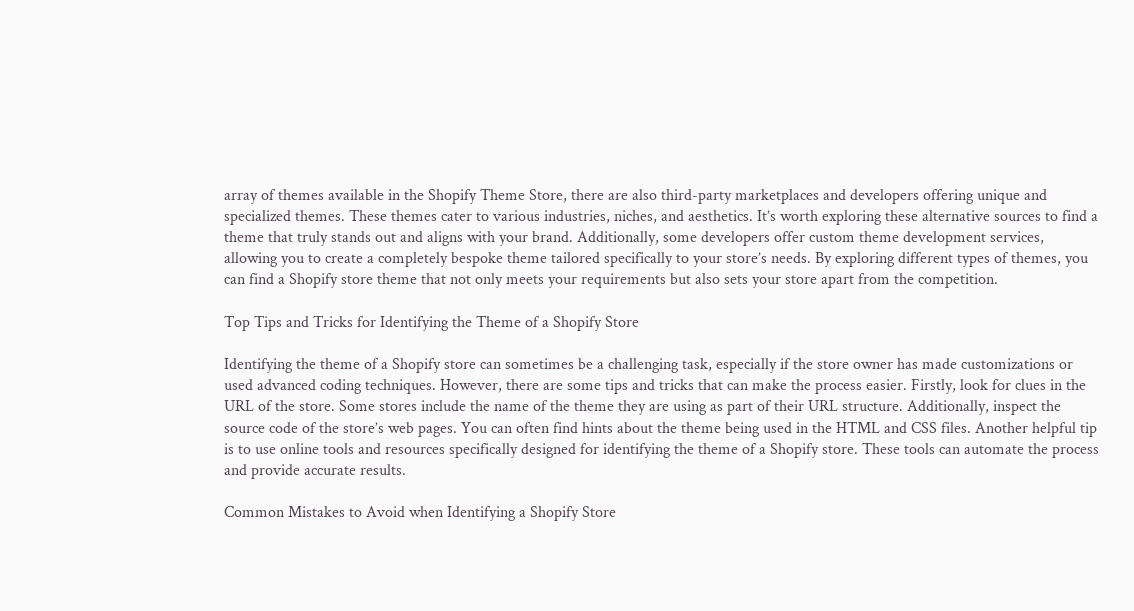array of themes available in the Shopify Theme Store, there are also third-party marketplaces and developers offering unique and specialized themes. These themes cater to various industries, niches, and aesthetics. It’s worth exploring these alternative sources to find a theme that truly stands out and aligns with your brand. Additionally, some developers offer custom theme development services, allowing you to create a completely bespoke theme tailored specifically to your store’s needs. By exploring different types of themes, you can find a Shopify store theme that not only meets your requirements but also sets your store apart from the competition.

Top Tips and Tricks for Identifying the Theme of a Shopify Store

Identifying the theme of a Shopify store can sometimes be a challenging task, especially if the store owner has made customizations or used advanced coding techniques. However, there are some tips and tricks that can make the process easier. Firstly, look for clues in the URL of the store. Some stores include the name of the theme they are using as part of their URL structure. Additionally, inspect the source code of the store’s web pages. You can often find hints about the theme being used in the HTML and CSS files. Another helpful tip is to use online tools and resources specifically designed for identifying the theme of a Shopify store. These tools can automate the process and provide accurate results.

Common Mistakes to Avoid when Identifying a Shopify Store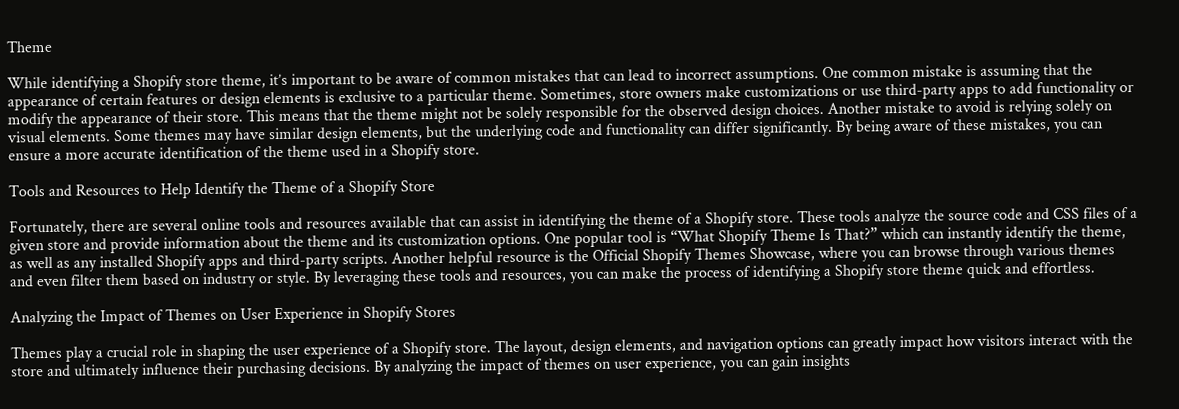Theme

While identifying a Shopify store theme, it’s important to be aware of common mistakes that can lead to incorrect assumptions. One common mistake is assuming that the appearance of certain features or design elements is exclusive to a particular theme. Sometimes, store owners make customizations or use third-party apps to add functionality or modify the appearance of their store. This means that the theme might not be solely responsible for the observed design choices. Another mistake to avoid is relying solely on visual elements. Some themes may have similar design elements, but the underlying code and functionality can differ significantly. By being aware of these mistakes, you can ensure a more accurate identification of the theme used in a Shopify store.

Tools and Resources to Help Identify the Theme of a Shopify Store

Fortunately, there are several online tools and resources available that can assist in identifying the theme of a Shopify store. These tools analyze the source code and CSS files of a given store and provide information about the theme and its customization options. One popular tool is “What Shopify Theme Is That?” which can instantly identify the theme, as well as any installed Shopify apps and third-party scripts. Another helpful resource is the Official Shopify Themes Showcase, where you can browse through various themes and even filter them based on industry or style. By leveraging these tools and resources, you can make the process of identifying a Shopify store theme quick and effortless.

Analyzing the Impact of Themes on User Experience in Shopify Stores

Themes play a crucial role in shaping the user experience of a Shopify store. The layout, design elements, and navigation options can greatly impact how visitors interact with the store and ultimately influence their purchasing decisions. By analyzing the impact of themes on user experience, you can gain insights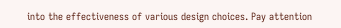into the effectiveness of various design choices. Pay attention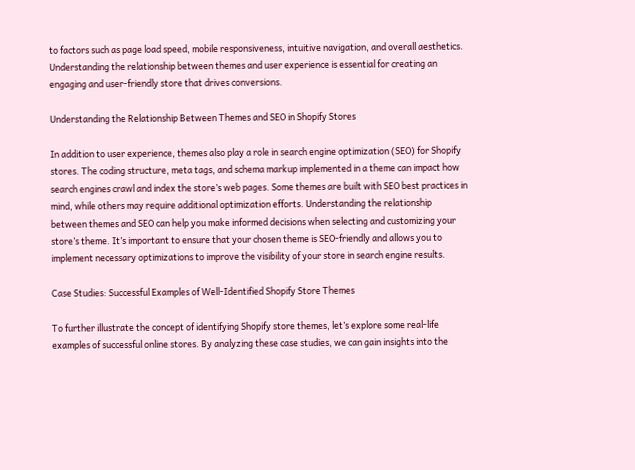to factors such as page load speed, mobile responsiveness, intuitive navigation, and overall aesthetics. Understanding the relationship between themes and user experience is essential for creating an engaging and user-friendly store that drives conversions.

Understanding the Relationship Between Themes and SEO in Shopify Stores

In addition to user experience, themes also play a role in search engine optimization (SEO) for Shopify stores. The coding structure, meta tags, and schema markup implemented in a theme can impact how search engines crawl and index the store’s web pages. Some themes are built with SEO best practices in mind, while others may require additional optimization efforts. Understanding the relationship between themes and SEO can help you make informed decisions when selecting and customizing your store’s theme. It’s important to ensure that your chosen theme is SEO-friendly and allows you to implement necessary optimizations to improve the visibility of your store in search engine results.

Case Studies: Successful Examples of Well-Identified Shopify Store Themes

To further illustrate the concept of identifying Shopify store themes, let’s explore some real-life examples of successful online stores. By analyzing these case studies, we can gain insights into the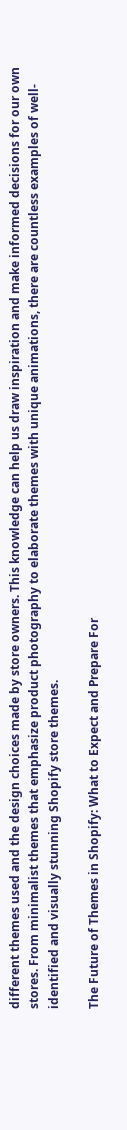different themes used and the design choices made by store owners. This knowledge can help us draw inspiration and make informed decisions for our own stores. From minimalist themes that emphasize product photography to elaborate themes with unique animations, there are countless examples of well-identified and visually stunning Shopify store themes.

The Future of Themes in Shopify: What to Expect and Prepare For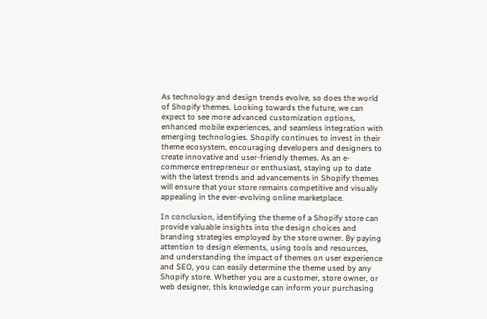As technology and design trends evolve, so does the world of Shopify themes. Looking towards the future, we can expect to see more advanced customization options, enhanced mobile experiences, and seamless integration with emerging technologies. Shopify continues to invest in their theme ecosystem, encouraging developers and designers to create innovative and user-friendly themes. As an e-commerce entrepreneur or enthusiast, staying up to date with the latest trends and advancements in Shopify themes will ensure that your store remains competitive and visually appealing in the ever-evolving online marketplace.

In conclusion, identifying the theme of a Shopify store can provide valuable insights into the design choices and branding strategies employed by the store owner. By paying attention to design elements, using tools and resources, and understanding the impact of themes on user experience and SEO, you can easily determine the theme used by any Shopify store. Whether you are a customer, store owner, or web designer, this knowledge can inform your purchasing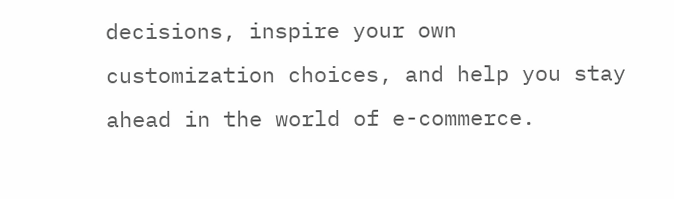decisions, inspire your own customization choices, and help you stay ahead in the world of e-commerce.